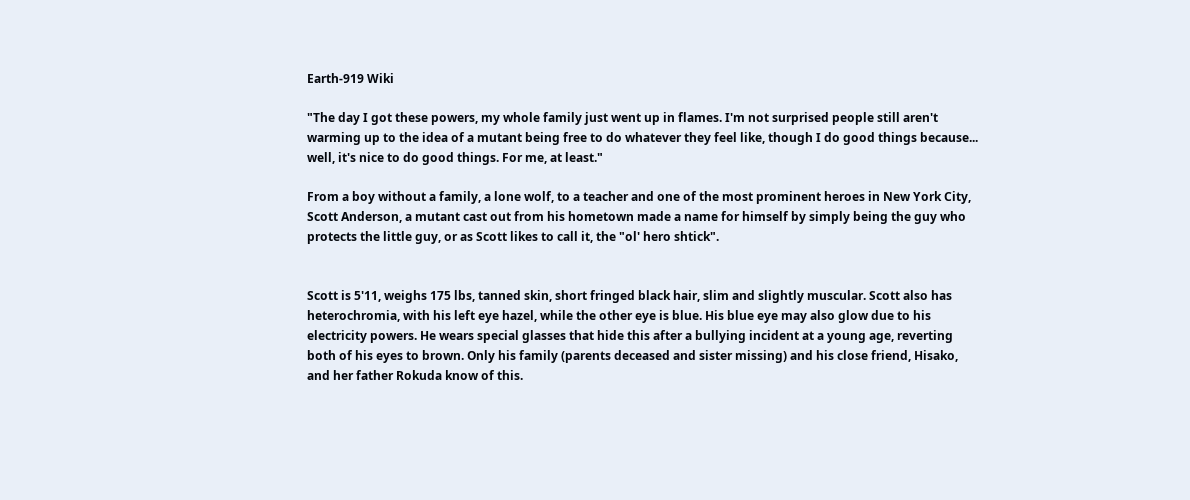Earth-919 Wiki

"The day I got these powers, my whole family just went up in flames. I'm not surprised people still aren't warming up to the idea of a mutant being free to do whatever they feel like, though I do good things because... well, it's nice to do good things. For me, at least."

From a boy without a family, a lone wolf, to a teacher and one of the most prominent heroes in New York City, Scott Anderson, a mutant cast out from his hometown made a name for himself by simply being the guy who protects the little guy, or as Scott likes to call it, the "ol' hero shtick".


Scott is 5'11, weighs 175 lbs, tanned skin, short fringed black hair, slim and slightly muscular. Scott also has heterochromia, with his left eye hazel, while the other eye is blue. His blue eye may also glow due to his electricity powers. He wears special glasses that hide this after a bullying incident at a young age, reverting both of his eyes to brown. Only his family (parents deceased and sister missing) and his close friend, Hisako, and her father Rokuda know of this.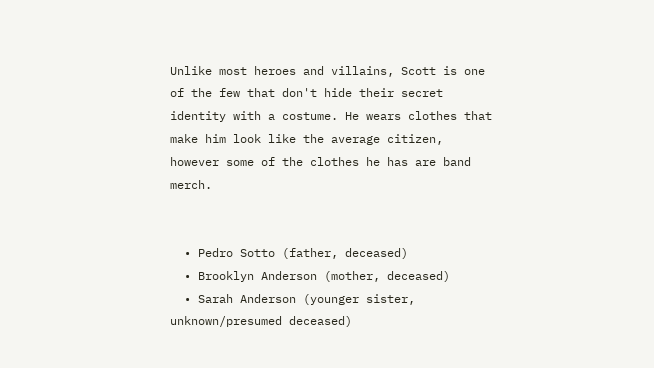Unlike most heroes and villains, Scott is one of the few that don't hide their secret identity with a costume. He wears clothes that make him look like the average citizen, however some of the clothes he has are band merch.


  • Pedro Sotto (father, deceased)
  • Brooklyn Anderson (mother, deceased)
  • Sarah Anderson (younger sister, unknown/presumed deceased)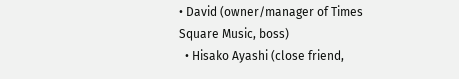• David (owner/manager of Times Square Music, boss)
  • Hisako Ayashi (close friend,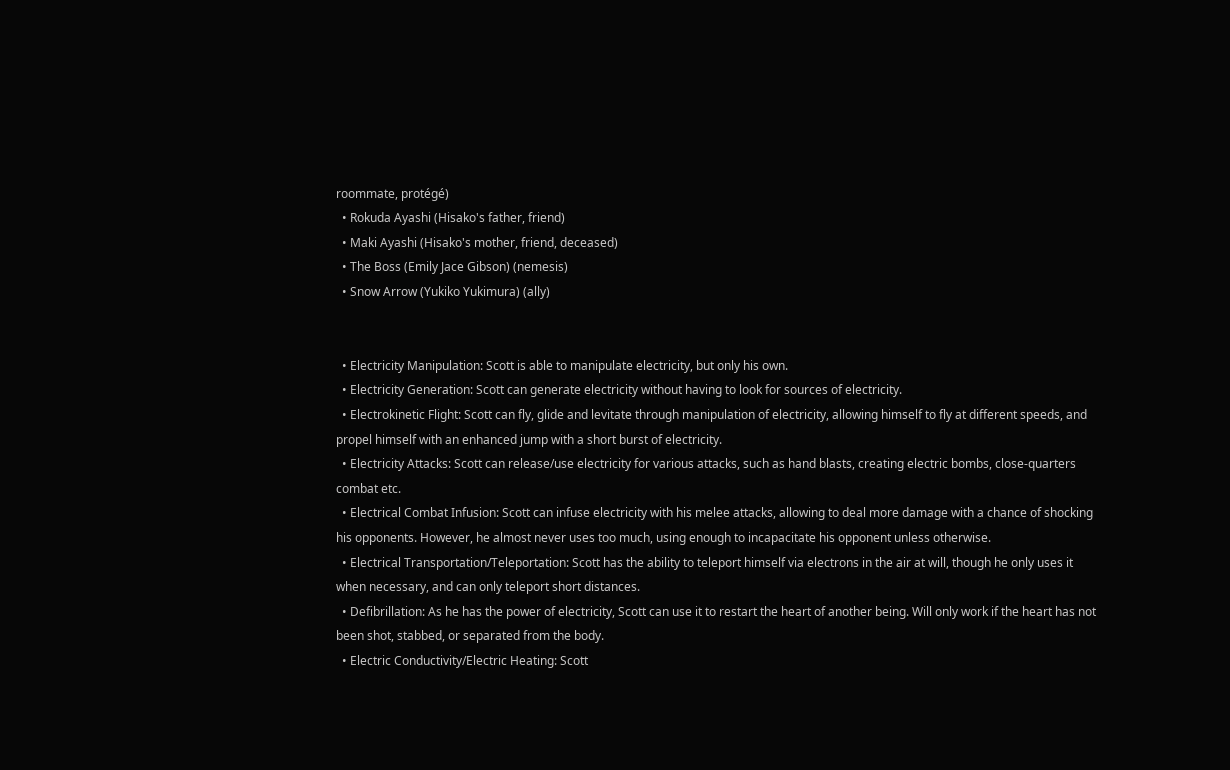roommate, protégé)
  • Rokuda Ayashi (Hisako's father, friend)
  • Maki Ayashi (Hisako's mother, friend, deceased)
  • The Boss (Emily Jace Gibson) (nemesis)
  • Snow Arrow (Yukiko Yukimura) (ally)


  • Electricity Manipulation: Scott is able to manipulate electricity, but only his own.
  • Electricity Generation: Scott can generate electricity without having to look for sources of electricity.
  • Electrokinetic Flight: Scott can fly, glide and levitate through manipulation of electricity, allowing himself to fly at different speeds, and propel himself with an enhanced jump with a short burst of electricity.
  • Electricity Attacks: Scott can release/use electricity for various attacks, such as hand blasts, creating electric bombs, close-quarters combat etc.
  • Electrical Combat Infusion: Scott can infuse electricity with his melee attacks, allowing to deal more damage with a chance of shocking his opponents. However, he almost never uses too much, using enough to incapacitate his opponent unless otherwise.
  • Electrical Transportation/Teleportation: Scott has the ability to teleport himself via electrons in the air at will, though he only uses it when necessary, and can only teleport short distances.
  • Defibrillation: As he has the power of electricity, Scott can use it to restart the heart of another being. Will only work if the heart has not been shot, stabbed, or separated from the body.
  • Electric Conductivity/Electric Heating: Scott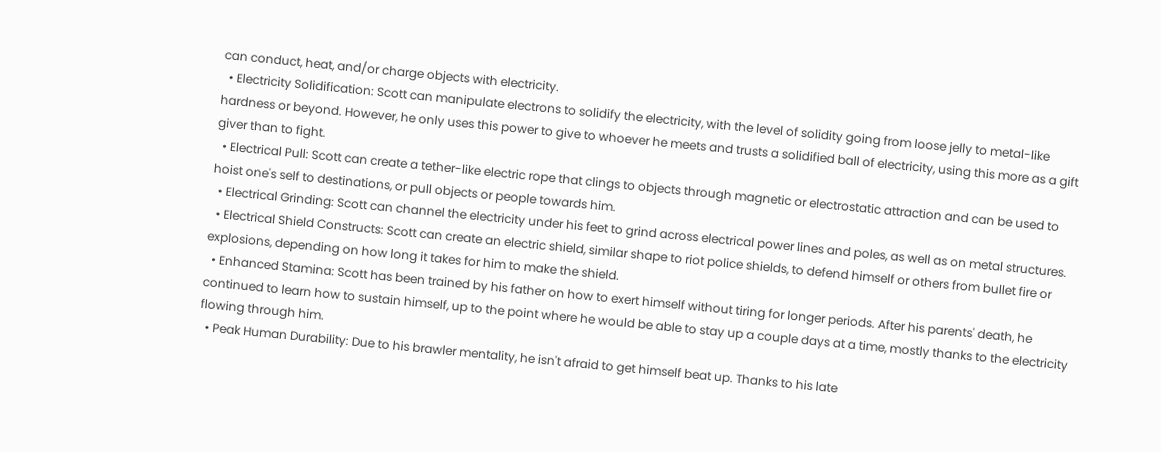can conduct, heat, and/or charge objects with electricity.
  • Electricity Solidification: Scott can manipulate electrons to solidify the electricity, with the level of solidity going from loose jelly to metal-like hardness or beyond. However, he only uses this power to give to whoever he meets and trusts a solidified ball of electricity, using this more as a gift giver than to fight.
  • Electrical Pull: Scott can create a tether-like electric rope that clings to objects through magnetic or electrostatic attraction and can be used to hoist one's self to destinations, or pull objects or people towards him.
  • Electrical Grinding: Scott can channel the electricity under his feet to grind across electrical power lines and poles, as well as on metal structures.
  • Electrical Shield Constructs: Scott can create an electric shield, similar shape to riot police shields, to defend himself or others from bullet fire or explosions, depending on how long it takes for him to make the shield.
  • Enhanced Stamina: Scott has been trained by his father on how to exert himself without tiring for longer periods. After his parents' death, he continued to learn how to sustain himself, up to the point where he would be able to stay up a couple days at a time, mostly thanks to the electricity flowing through him.
  • Peak Human Durability: Due to his brawler mentality, he isn't afraid to get himself beat up. Thanks to his late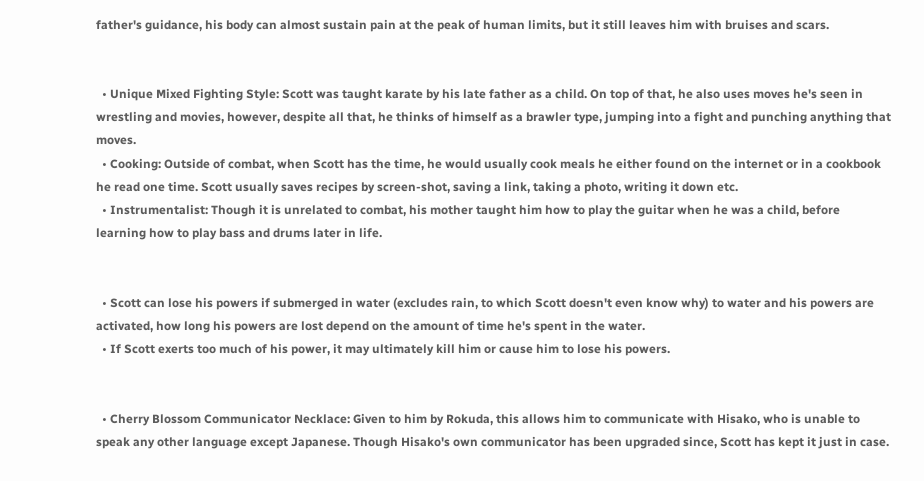father's guidance, his body can almost sustain pain at the peak of human limits, but it still leaves him with bruises and scars.


  • Unique Mixed Fighting Style: Scott was taught karate by his late father as a child. On top of that, he also uses moves he's seen in wrestling and movies, however, despite all that, he thinks of himself as a brawler type, jumping into a fight and punching anything that moves.
  • Cooking: Outside of combat, when Scott has the time, he would usually cook meals he either found on the internet or in a cookbook he read one time. Scott usually saves recipes by screen-shot, saving a link, taking a photo, writing it down etc.
  • Instrumentalist: Though it is unrelated to combat, his mother taught him how to play the guitar when he was a child, before learning how to play bass and drums later in life.


  • Scott can lose his powers if submerged in water (excludes rain, to which Scott doesn't even know why) to water and his powers are activated, how long his powers are lost depend on the amount of time he's spent in the water.
  • If Scott exerts too much of his power, it may ultimately kill him or cause him to lose his powers.


  • Cherry Blossom Communicator Necklace: Given to him by Rokuda, this allows him to communicate with Hisako, who is unable to speak any other language except Japanese. Though Hisako's own communicator has been upgraded since, Scott has kept it just in case.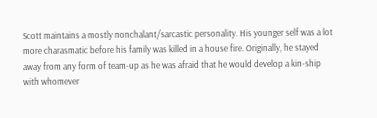Scott maintains a mostly nonchalant/sarcastic personality. His younger self was a lot more charasmatic before his family was killed in a house fire. Originally, he stayed away from any form of team-up as he was afraid that he would develop a kin-ship with whomever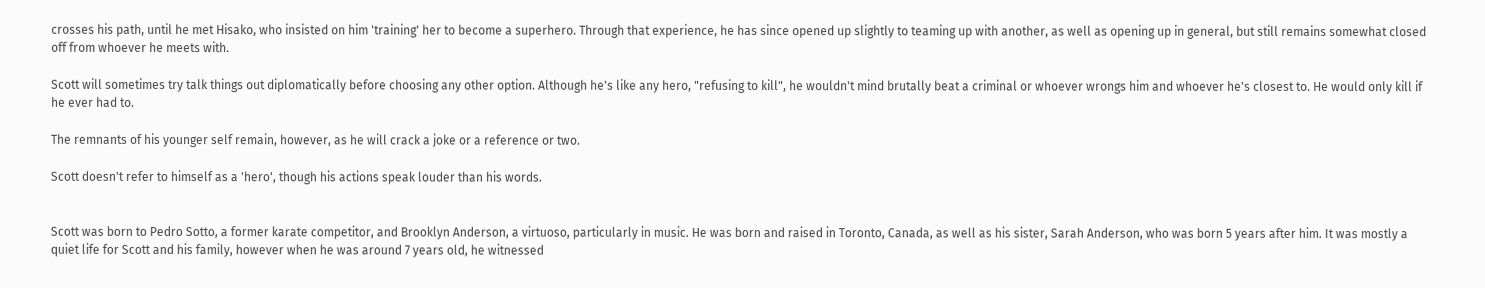crosses his path, until he met Hisako, who insisted on him 'training' her to become a superhero. Through that experience, he has since opened up slightly to teaming up with another, as well as opening up in general, but still remains somewhat closed off from whoever he meets with.

Scott will sometimes try talk things out diplomatically before choosing any other option. Although he's like any hero, "refusing to kill", he wouldn't mind brutally beat a criminal or whoever wrongs him and whoever he's closest to. He would only kill if he ever had to.

The remnants of his younger self remain, however, as he will crack a joke or a reference or two.

Scott doesn't refer to himself as a 'hero', though his actions speak louder than his words.


Scott was born to Pedro Sotto, a former karate competitor, and Brooklyn Anderson, a virtuoso, particularly in music. He was born and raised in Toronto, Canada, as well as his sister, Sarah Anderson, who was born 5 years after him. It was mostly a quiet life for Scott and his family, however when he was around 7 years old, he witnessed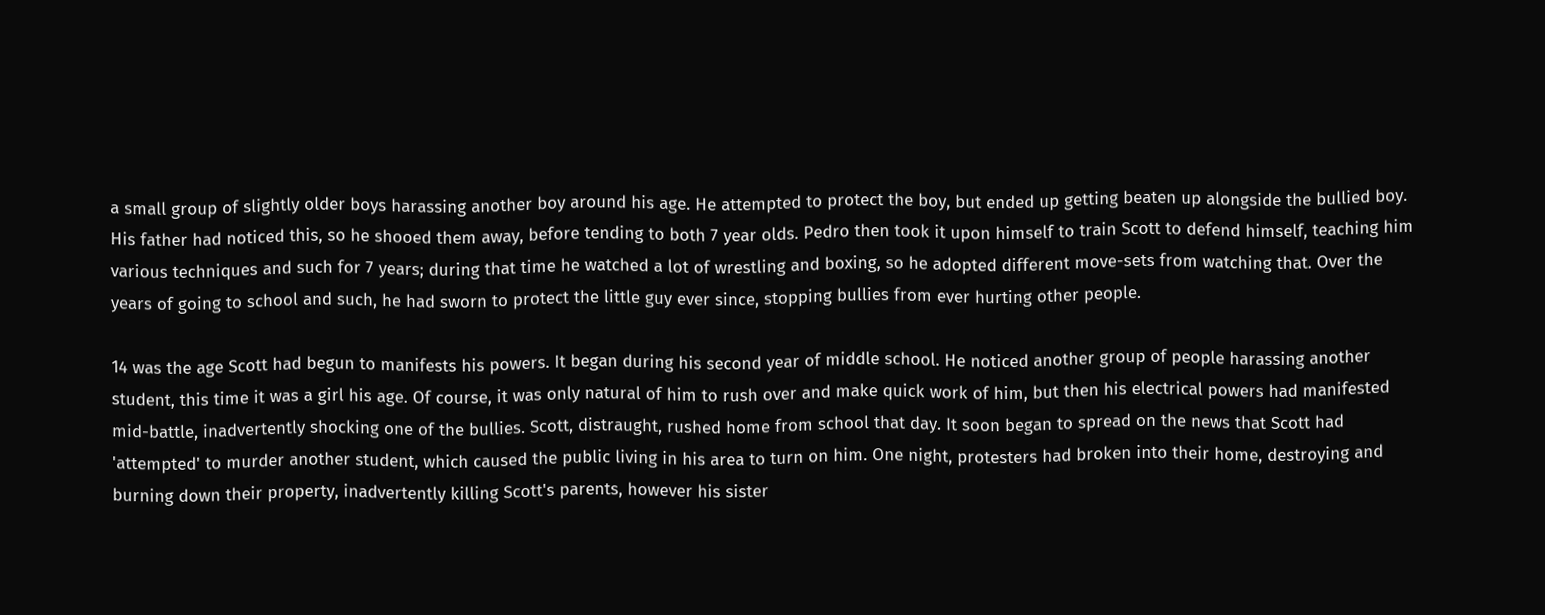a small group of slightly older boys harassing another boy around his age. He attempted to protect the boy, but ended up getting beaten up alongside the bullied boy. His father had noticed this, so he shooed them away, before tending to both 7 year olds. Pedro then took it upon himself to train Scott to defend himself, teaching him various techniques and such for 7 years; during that time he watched a lot of wrestling and boxing, so he adopted different move-sets from watching that. Over the years of going to school and such, he had sworn to protect the little guy ever since, stopping bullies from ever hurting other people.

14 was the age Scott had begun to manifests his powers. It began during his second year of middle school. He noticed another group of people harassing another student, this time it was a girl his age. Of course, it was only natural of him to rush over and make quick work of him, but then his electrical powers had manifested mid-battle, inadvertently shocking one of the bullies. Scott, distraught, rushed home from school that day. It soon began to spread on the news that Scott had 'attempted' to murder another student, which caused the public living in his area to turn on him. One night, protesters had broken into their home, destroying and burning down their property, inadvertently killing Scott's parents, however his sister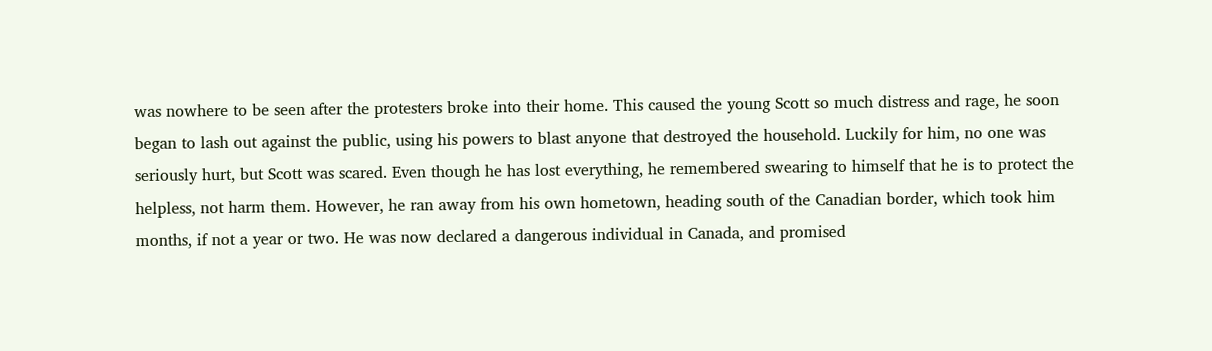was nowhere to be seen after the protesters broke into their home. This caused the young Scott so much distress and rage, he soon began to lash out against the public, using his powers to blast anyone that destroyed the household. Luckily for him, no one was seriously hurt, but Scott was scared. Even though he has lost everything, he remembered swearing to himself that he is to protect the helpless, not harm them. However, he ran away from his own hometown, heading south of the Canadian border, which took him months, if not a year or two. He was now declared a dangerous individual in Canada, and promised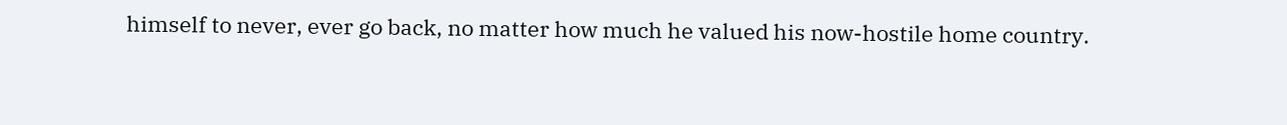himself to never, ever go back, no matter how much he valued his now-hostile home country.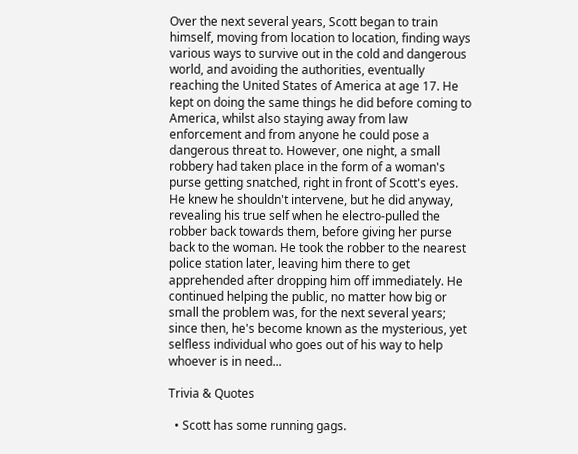Over the next several years, Scott began to train himself, moving from location to location, finding ways various ways to survive out in the cold and dangerous world, and avoiding the authorities, eventually reaching the United States of America at age 17. He kept on doing the same things he did before coming to America, whilst also staying away from law enforcement and from anyone he could pose a dangerous threat to. However, one night, a small robbery had taken place in the form of a woman's purse getting snatched, right in front of Scott's eyes. He knew he shouldn't intervene, but he did anyway, revealing his true self when he electro-pulled the robber back towards them, before giving her purse back to the woman. He took the robber to the nearest police station later, leaving him there to get apprehended after dropping him off immediately. He continued helping the public, no matter how big or small the problem was, for the next several years; since then, he's become known as the mysterious, yet selfless individual who goes out of his way to help whoever is in need...

Trivia & Quotes

  • Scott has some running gags.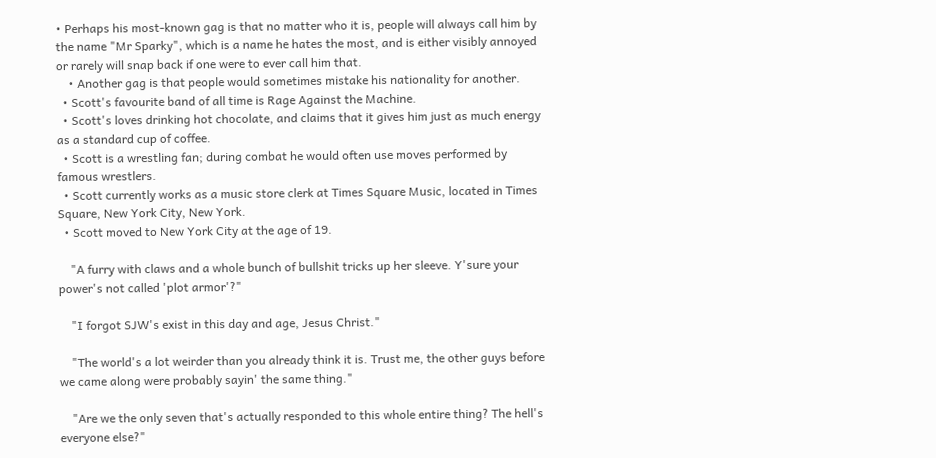• Perhaps his most-known gag is that no matter who it is, people will always call him by the name "Mr Sparky", which is a name he hates the most, and is either visibly annoyed or rarely will snap back if one were to ever call him that.
    • Another gag is that people would sometimes mistake his nationality for another.
  • Scott's favourite band of all time is Rage Against the Machine.
  • Scott's loves drinking hot chocolate, and claims that it gives him just as much energy as a standard cup of coffee.
  • Scott is a wrestling fan; during combat he would often use moves performed by famous wrestlers.
  • Scott currently works as a music store clerk at Times Square Music, located in Times Square, New York City, New York.
  • Scott moved to New York City at the age of 19.

    "A furry with claws and a whole bunch of bullshit tricks up her sleeve. Y'sure your power's not called 'plot armor'?"

    "I forgot SJW's exist in this day and age, Jesus Christ."

    "The world's a lot weirder than you already think it is. Trust me, the other guys before we came along were probably sayin' the same thing."

    "Are we the only seven that's actually responded to this whole entire thing? The hell's everyone else?"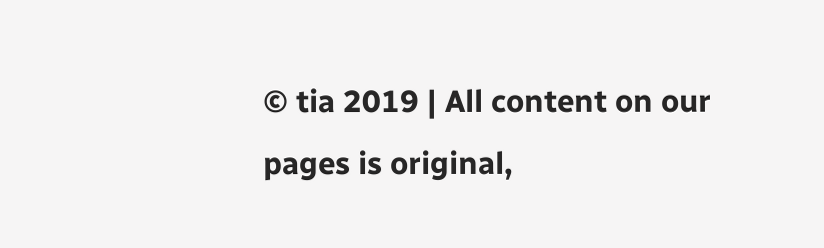© tia 2019 | All content on our pages is original,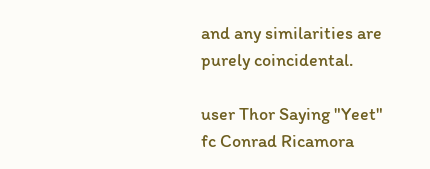and any similarities are purely coincidental.

user Thor Saying "Yeet" fc Conrad Ricamora